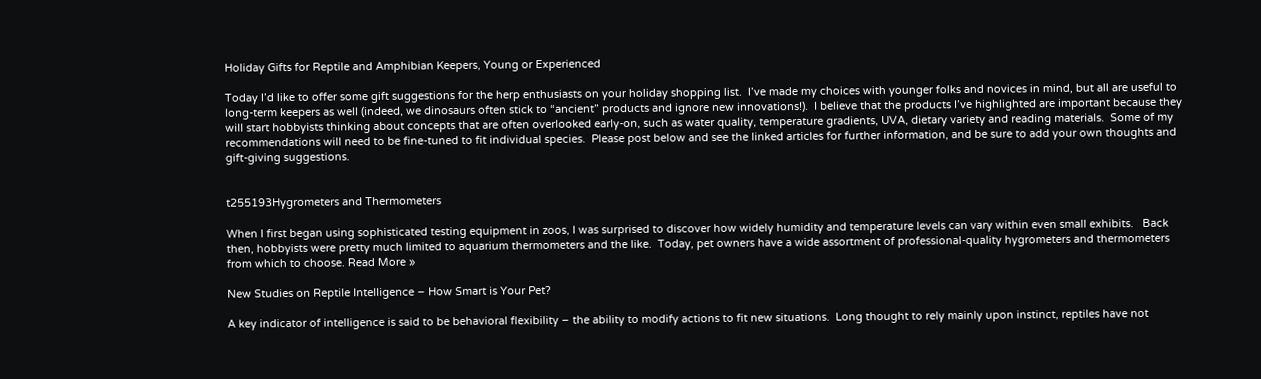Holiday Gifts for Reptile and Amphibian Keepers, Young or Experienced

Today I’d like to offer some gift suggestions for the herp enthusiasts on your holiday shopping list.  I’ve made my choices with younger folks and novices in mind, but all are useful to long-term keepers as well (indeed, we dinosaurs often stick to “ancient” products and ignore new innovations!).  I believe that the products I’ve highlighted are important because they will start hobbyists thinking about concepts that are often overlooked early-on, such as water quality, temperature gradients, UVA, dietary variety and reading materials.  Some of my recommendations will need to be fine-tuned to fit individual species.  Please post below and see the linked articles for further information, and be sure to add your own thoughts and gift-giving suggestions.


t255193Hygrometers and Thermometers

When I first began using sophisticated testing equipment in zoos, I was surprised to discover how widely humidity and temperature levels can vary within even small exhibits.   Back then, hobbyists were pretty much limited to aquarium thermometers and the like.  Today, pet owners have a wide assortment of professional-quality hygrometers and thermometers from which to choose. Read More »

New Studies on Reptile Intelligence – How Smart is Your Pet?

A key indicator of intelligence is said to be behavioral flexibility – the ability to modify actions to fit new situations.  Long thought to rely mainly upon instinct, reptiles have not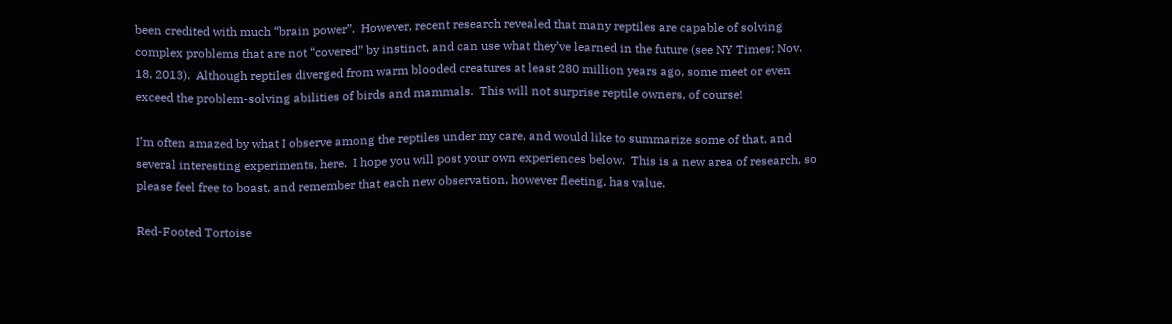been credited with much “brain power”.  However, recent research revealed that many reptiles are capable of solving complex problems that are not “covered” by instinct, and can use what they’ve learned in the future (see NY Times; Nov. 18, 2013).  Although reptiles diverged from warm blooded creatures at least 280 million years ago, some meet or even exceed the problem-solving abilities of birds and mammals.  This will not surprise reptile owners, of course!

I’m often amazed by what I observe among the reptiles under my care, and would like to summarize some of that, and several interesting experiments, here.  I hope you will post your own experiences below.  This is a new area of research, so please feel free to boast, and remember that each new observation, however fleeting, has value.

Red-Footed Tortoise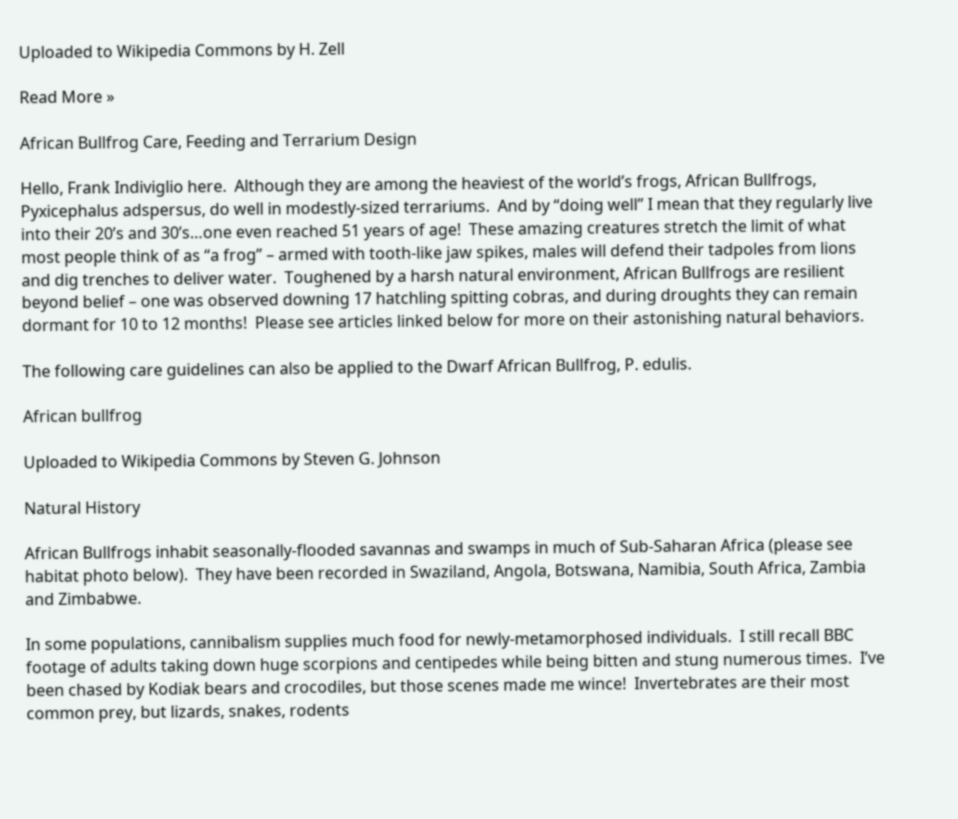Uploaded to Wikipedia Commons by H. Zell

Read More »

African Bullfrog Care, Feeding and Terrarium Design

Hello, Frank Indiviglio here.  Although they are among the heaviest of the world’s frogs, African Bullfrogs, Pyxicephalus adspersus, do well in modestly-sized terrariums.  And by “doing well” I mean that they regularly live into their 20’s and 30’s…one even reached 51 years of age!  These amazing creatures stretch the limit of what most people think of as “a frog” – armed with tooth-like jaw spikes, males will defend their tadpoles from lions and dig trenches to deliver water.  Toughened by a harsh natural environment, African Bullfrogs are resilient beyond belief – one was observed downing 17 hatchling spitting cobras, and during droughts they can remain dormant for 10 to 12 months!  Please see articles linked below for more on their astonishing natural behaviors.

The following care guidelines can also be applied to the Dwarf African Bullfrog, P. edulis.

African bullfrog

Uploaded to Wikipedia Commons by Steven G. Johnson

Natural History

African Bullfrogs inhabit seasonally-flooded savannas and swamps in much of Sub-Saharan Africa (please see habitat photo below).  They have been recorded in Swaziland, Angola, Botswana, Namibia, South Africa, Zambia and Zimbabwe.

In some populations, cannibalism supplies much food for newly-metamorphosed individuals.  I still recall BBC footage of adults taking down huge scorpions and centipedes while being bitten and stung numerous times.  I’ve been chased by Kodiak bears and crocodiles, but those scenes made me wince!  Invertebrates are their most common prey, but lizards, snakes, rodents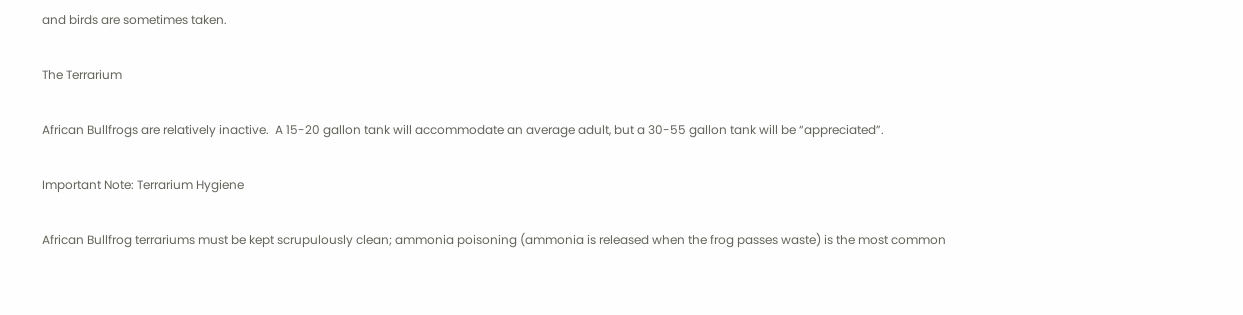and birds are sometimes taken.

The Terrarium

African Bullfrogs are relatively inactive.  A 15-20 gallon tank will accommodate an average adult, but a 30-55 gallon tank will be “appreciated”.

Important Note: Terrarium Hygiene

African Bullfrog terrariums must be kept scrupulously clean; ammonia poisoning (ammonia is released when the frog passes waste) is the most common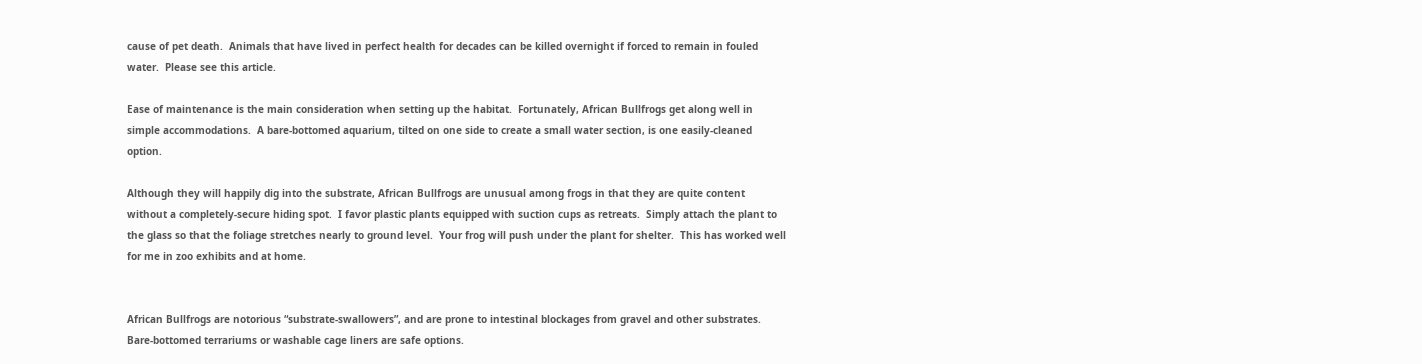cause of pet death.  Animals that have lived in perfect health for decades can be killed overnight if forced to remain in fouled water.  Please see this article.

Ease of maintenance is the main consideration when setting up the habitat.  Fortunately, African Bullfrogs get along well in simple accommodations.  A bare-bottomed aquarium, tilted on one side to create a small water section, is one easily-cleaned option.

Although they will happily dig into the substrate, African Bullfrogs are unusual among frogs in that they are quite content without a completely-secure hiding spot.  I favor plastic plants equipped with suction cups as retreats.  Simply attach the plant to the glass so that the foliage stretches nearly to ground level.  Your frog will push under the plant for shelter.  This has worked well for me in zoo exhibits and at home.


African Bullfrogs are notorious “substrate-swallowers”, and are prone to intestinal blockages from gravel and other substrates.  Bare-bottomed terrariums or washable cage liners are safe options.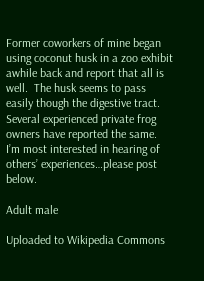Former coworkers of mine began using coconut husk in a zoo exhibit awhile back and report that all is well.  The husk seems to pass easily though the digestive tract.  Several experienced private frog owners have reported the same.  I’m most interested in hearing of others’ experiences…please post below.

Adult male

Uploaded to Wikipedia Commons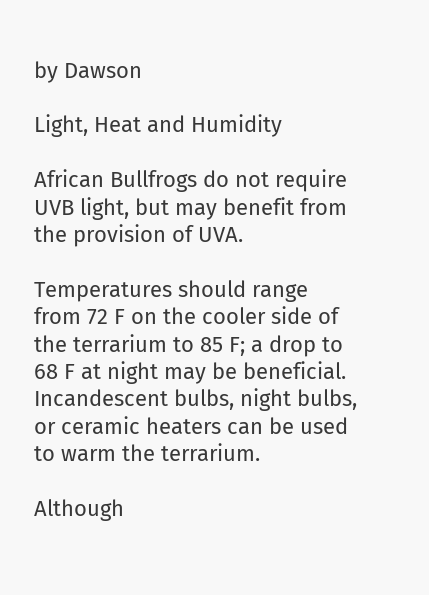by Dawson

Light, Heat and Humidity

African Bullfrogs do not require UVB light, but may benefit from the provision of UVA.

Temperatures should range from 72 F on the cooler side of the terrarium to 85 F; a drop to 68 F at night may be beneficial.   Incandescent bulbs, night bulbs, or ceramic heaters can be used to warm the terrarium.

Although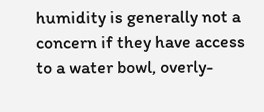humidity is generally not a concern if they have access to a water bowl, overly-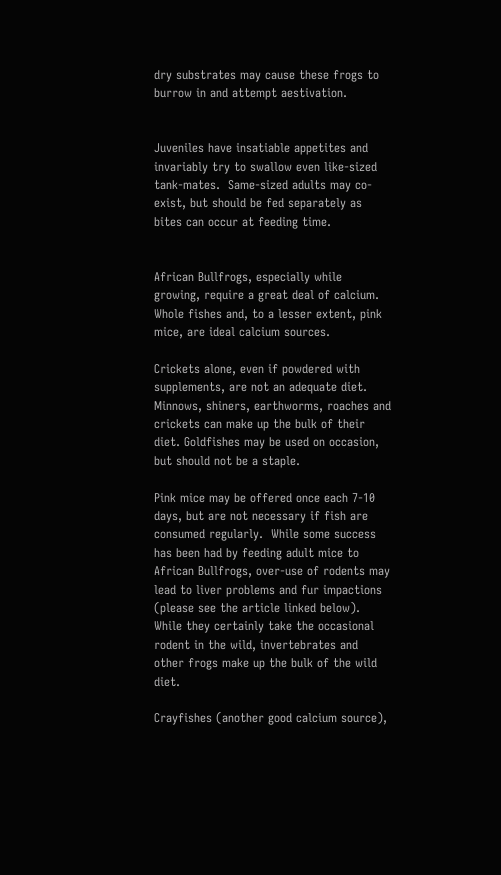dry substrates may cause these frogs to burrow in and attempt aestivation.


Juveniles have insatiable appetites and invariably try to swallow even like-sized tank-mates.  Same-sized adults may co-exist, but should be fed separately as bites can occur at feeding time.


African Bullfrogs, especially while growing, require a great deal of calcium.  Whole fishes and, to a lesser extent, pink mice, are ideal calcium sources.

Crickets alone, even if powdered with supplements, are not an adequate diet.  Minnows, shiners, earthworms, roaches and crickets can make up the bulk of their diet. Goldfishes may be used on occasion, but should not be a staple.

Pink mice may be offered once each 7-10 days, but are not necessary if fish are consumed regularly.  While some success has been had by feeding adult mice to African Bullfrogs, over-use of rodents may lead to liver problems and fur impactions (please see the article linked below).  While they certainly take the occasional rodent in the wild, invertebrates and other frogs make up the bulk of the wild diet.

Crayfishes (another good calcium source),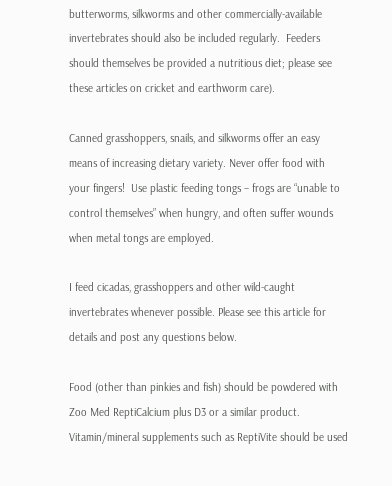butterworms, silkworms and other commercially-available invertebrates should also be included regularly.  Feeders should themselves be provided a nutritious diet; please see these articles on cricket and earthworm care).

Canned grasshoppers, snails, and silkworms offer an easy means of increasing dietary variety. Never offer food with your fingers!  Use plastic feeding tongs – frogs are “unable to control themselves” when hungry, and often suffer wounds when metal tongs are employed.

I feed cicadas, grasshoppers and other wild-caught invertebrates whenever possible. Please see this article for details and post any questions below.

Food (other than pinkies and fish) should be powdered with Zoo Med ReptiCalcium plus D3 or a similar product.  Vitamin/mineral supplements such as ReptiVite should be used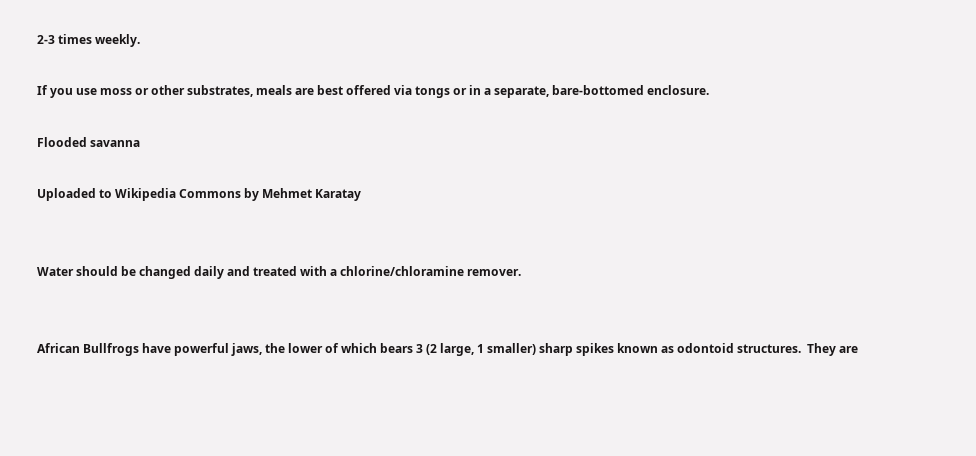2-3 times weekly.

If you use moss or other substrates, meals are best offered via tongs or in a separate, bare-bottomed enclosure.

Flooded savanna

Uploaded to Wikipedia Commons by Mehmet Karatay


Water should be changed daily and treated with a chlorine/chloramine remover.


African Bullfrogs have powerful jaws, the lower of which bears 3 (2 large, 1 smaller) sharp spikes known as odontoid structures.  They are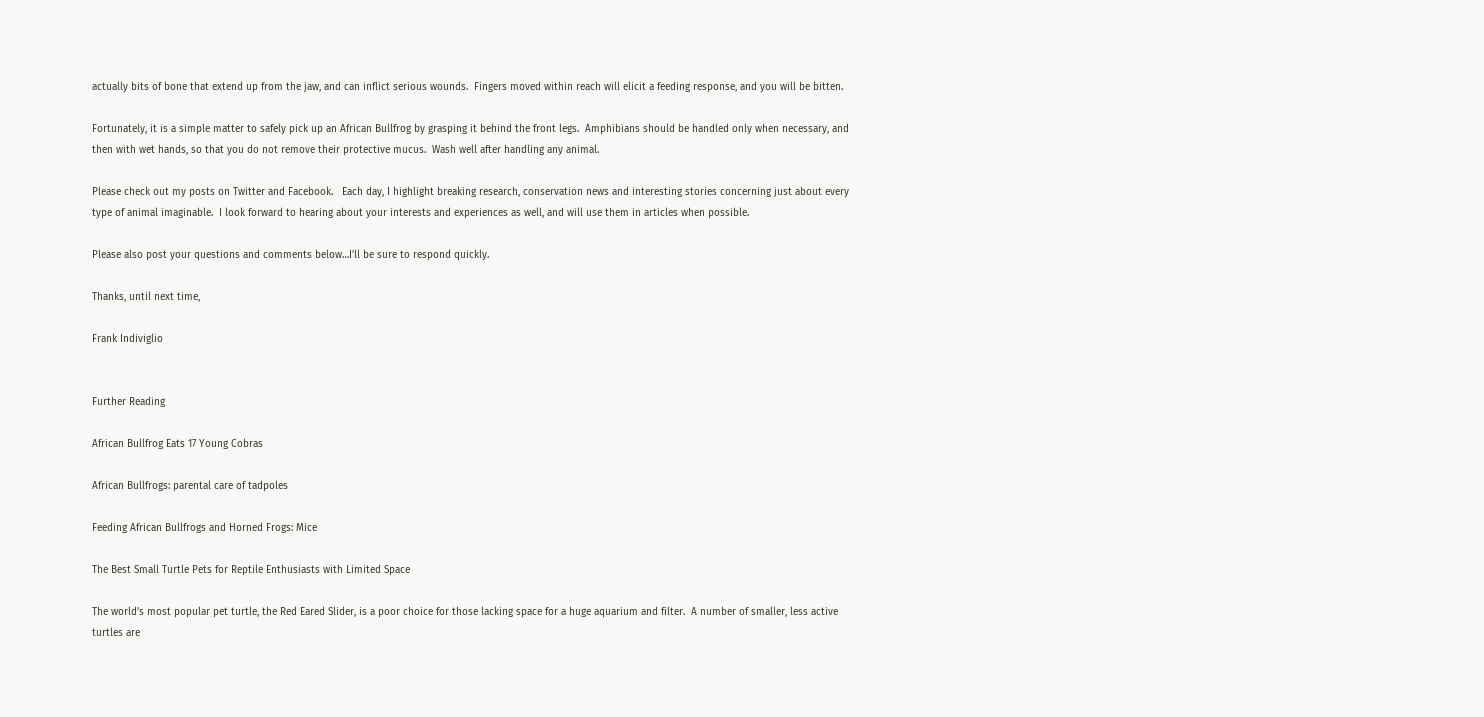actually bits of bone that extend up from the jaw, and can inflict serious wounds.  Fingers moved within reach will elicit a feeding response, and you will be bitten.

Fortunately, it is a simple matter to safely pick up an African Bullfrog by grasping it behind the front legs.  Amphibians should be handled only when necessary, and then with wet hands, so that you do not remove their protective mucus.  Wash well after handling any animal.

Please check out my posts on Twitter and Facebook.   Each day, I highlight breaking research, conservation news and interesting stories concerning just about every type of animal imaginable.  I look forward to hearing about your interests and experiences as well, and will use them in articles when possible.

Please also post your questions and comments below…I’ll be sure to respond quickly.

Thanks, until next time,

Frank Indiviglio


Further Reading

African Bullfrog Eats 17 Young Cobras

African Bullfrogs: parental care of tadpoles

Feeding African Bullfrogs and Horned Frogs: Mice

The Best Small Turtle Pets for Reptile Enthusiasts with Limited Space

The world’s most popular pet turtle, the Red Eared Slider, is a poor choice for those lacking space for a huge aquarium and filter.  A number of smaller, less active turtles are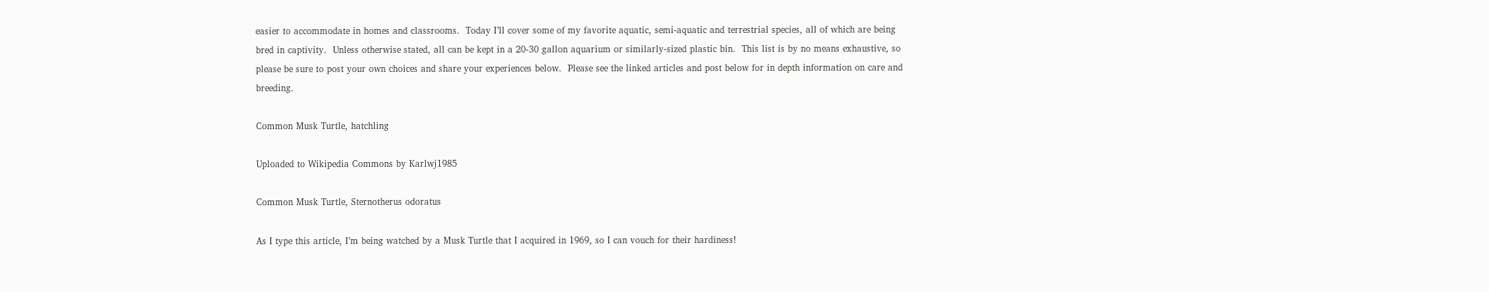easier to accommodate in homes and classrooms.  Today I’ll cover some of my favorite aquatic, semi-aquatic and terrestrial species, all of which are being bred in captivity.  Unless otherwise stated, all can be kept in a 20-30 gallon aquarium or similarly-sized plastic bin.  This list is by no means exhaustive, so please be sure to post your own choices and share your experiences below.  Please see the linked articles and post below for in depth information on care and breeding.

Common Musk Turtle, hatchling

Uploaded to Wikipedia Commons by Karlwj1985

Common Musk Turtle, Sternotherus odoratus

As I type this article, I’m being watched by a Musk Turtle that I acquired in 1969, so I can vouch for their hardiness!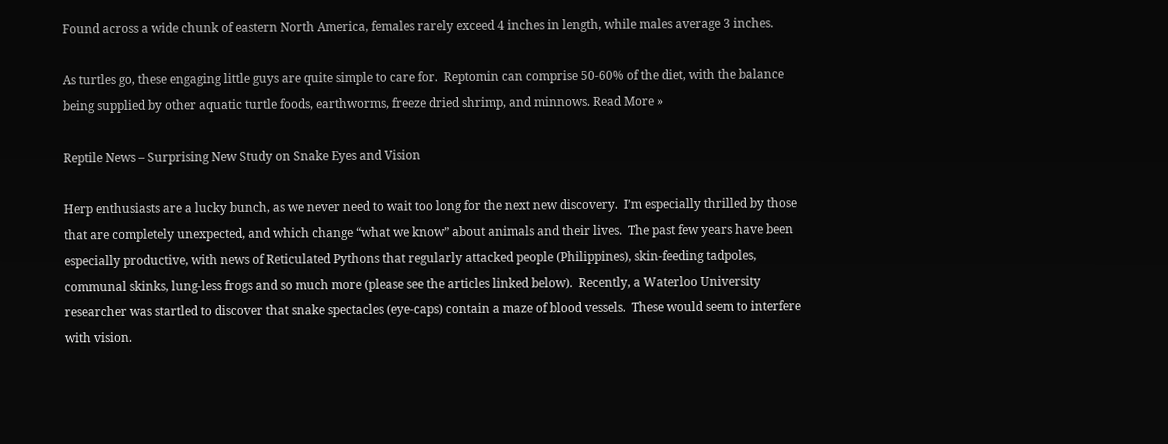Found across a wide chunk of eastern North America, females rarely exceed 4 inches in length, while males average 3 inches.

As turtles go, these engaging little guys are quite simple to care for.  Reptomin can comprise 50-60% of the diet, with the balance being supplied by other aquatic turtle foods, earthworms, freeze dried shrimp, and minnows. Read More »

Reptile News – Surprising New Study on Snake Eyes and Vision

Herp enthusiasts are a lucky bunch, as we never need to wait too long for the next new discovery.  I’m especially thrilled by those that are completely unexpected, and which change “what we know” about animals and their lives.  The past few years have been especially productive, with news of Reticulated Pythons that regularly attacked people (Philippines), skin-feeding tadpoles, communal skinks, lung-less frogs and so much more (please see the articles linked below).  Recently, a Waterloo University researcher was startled to discover that snake spectacles (eye-caps) contain a maze of blood vessels.  These would seem to interfere with vision.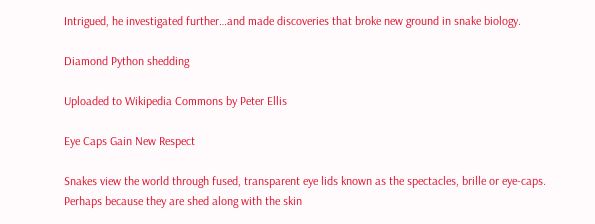Intrigued, he investigated further…and made discoveries that broke new ground in snake biology.

Diamond Python shedding

Uploaded to Wikipedia Commons by Peter Ellis

Eye Caps Gain New Respect

Snakes view the world through fused, transparent eye lids known as the spectacles, brille or eye-caps.  Perhaps because they are shed along with the skin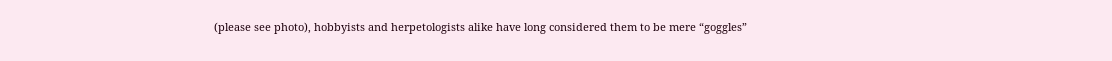(please see photo), hobbyists and herpetologists alike have long considered them to be mere “goggles”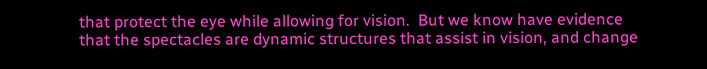that protect the eye while allowing for vision.  But we know have evidence that the spectacles are dynamic structures that assist in vision, and change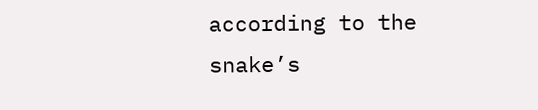according to the snake’s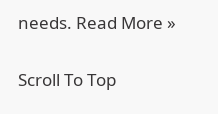needs. Read More »

Scroll To Top